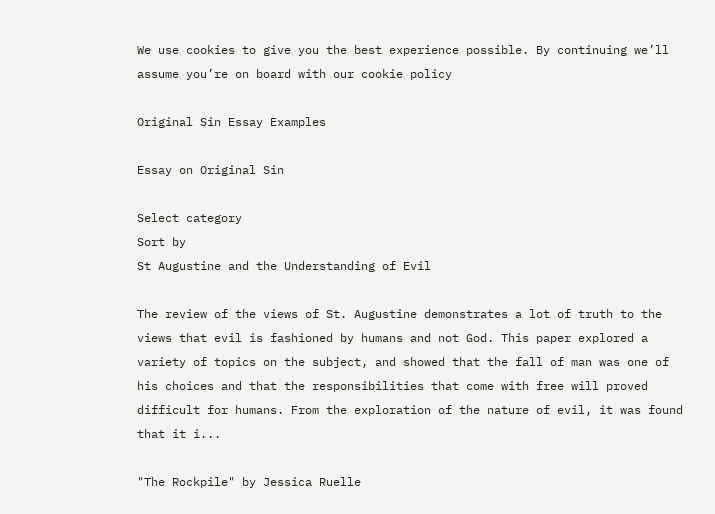We use cookies to give you the best experience possible. By continuing we’ll assume you’re on board with our cookie policy

Original Sin Essay Examples

Essay on Original Sin

Select category
Sort by
St Augustine and the Understanding of Evil

The review of the views of St. Augustine demonstrates a lot of truth to the views that evil is fashioned by humans and not God. This paper explored a variety of topics on the subject, and showed that the fall of man was one of his choices and that the responsibilities that come with free will proved difficult for humans. From the exploration of the nature of evil, it was found that it i...

"The Rockpile" by Jessica Ruelle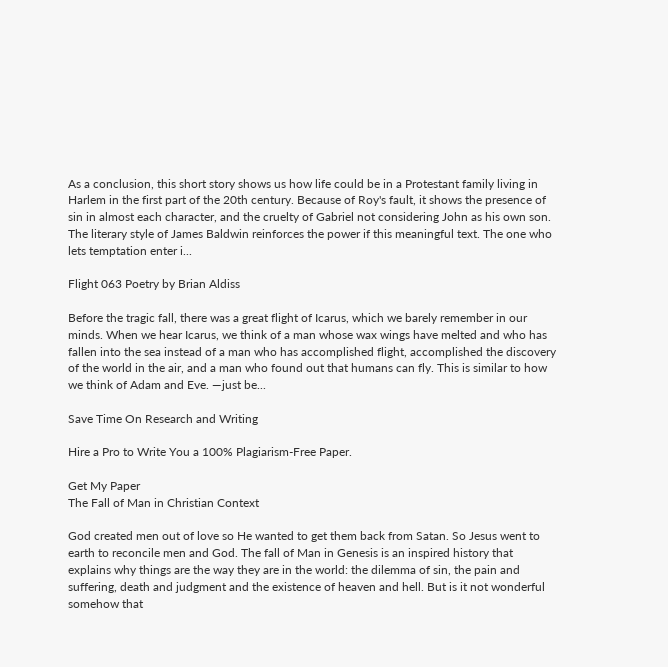As a conclusion, this short story shows us how life could be in a Protestant family living in Harlem in the first part of the 20th century. Because of Roy's fault, it shows the presence of sin in almost each character, and the cruelty of Gabriel not considering John as his own son. The literary style of James Baldwin reinforces the power if this meaningful text. The one who lets temptation enter i...

Flight 063 Poetry by Brian Aldiss

Before the tragic fall, there was a great flight of Icarus, which we barely remember in our minds. When we hear Icarus, we think of a man whose wax wings have melted and who has fallen into the sea instead of a man who has accomplished flight, accomplished the discovery of the world in the air, and a man who found out that humans can fly. This is similar to how we think of Adam and Eve. —just be...

Save Time On Research and Writing

Hire a Pro to Write You a 100% Plagiarism-Free Paper.

Get My Paper
The Fall of Man in Christian Context

God created men out of love so He wanted to get them back from Satan. So Jesus went to earth to reconcile men and God. The fall of Man in Genesis is an inspired history that explains why things are the way they are in the world: the dilemma of sin, the pain and suffering, death and judgment and the existence of heaven and hell. But is it not wonderful somehow that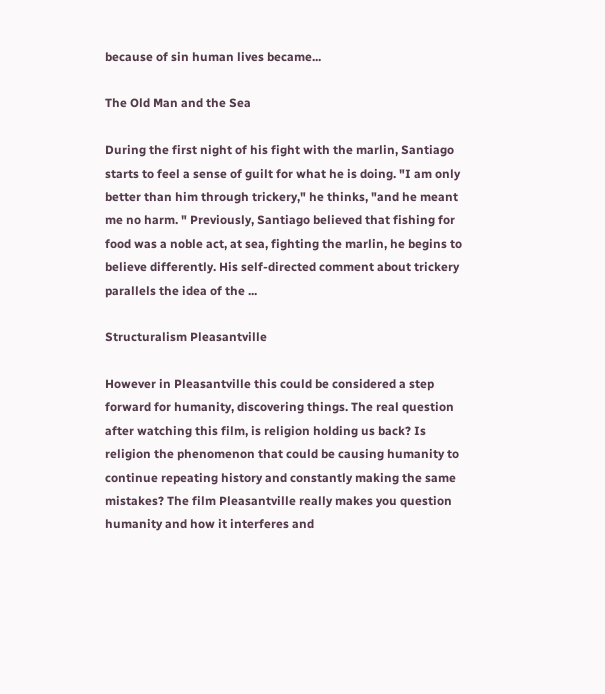because of sin human lives became...

The Old Man and the Sea

During the first night of his fight with the marlin, Santiago starts to feel a sense of guilt for what he is doing. "I am only better than him through trickery," he thinks, "and he meant me no harm. " Previously, Santiago believed that fishing for food was a noble act, at sea, fighting the marlin, he begins to believe differently. His self-directed comment about trickery parallels the idea of the ...

Structuralism Pleasantville

However in Pleasantville this could be considered a step forward for humanity, discovering things. The real question after watching this film, is religion holding us back? Is religion the phenomenon that could be causing humanity to continue repeating history and constantly making the same mistakes? The film Pleasantville really makes you question humanity and how it interferes and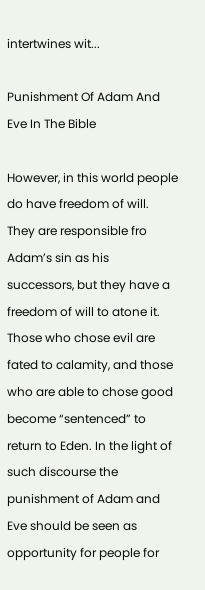intertwines wit...

Punishment Of Adam And Eve In The Bible

However, in this world people do have freedom of will. They are responsible fro Adam’s sin as his successors, but they have a freedom of will to atone it. Those who chose evil are fated to calamity, and those who are able to chose good become “sentenced” to return to Eden. In the light of such discourse the punishment of Adam and Eve should be seen as opportunity for people for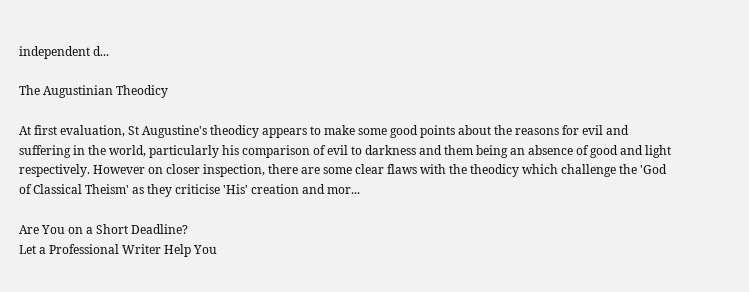independent d...

The Augustinian Theodicy

At first evaluation, St Augustine's theodicy appears to make some good points about the reasons for evil and suffering in the world, particularly his comparison of evil to darkness and them being an absence of good and light respectively. However on closer inspection, there are some clear flaws with the theodicy which challenge the 'God of Classical Theism' as they criticise 'His' creation and mor...

Are You on a Short Deadline?
Let a Professional Writer Help You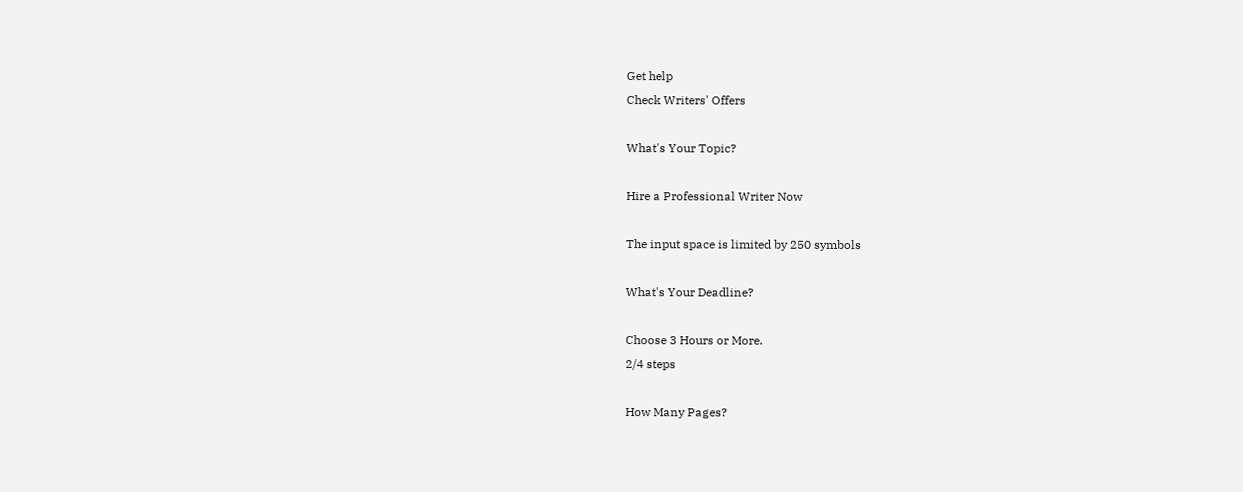Get help
Check Writers' Offers

What's Your Topic?

Hire a Professional Writer Now

The input space is limited by 250 symbols

What's Your Deadline?

Choose 3 Hours or More.
2/4 steps

How Many Pages?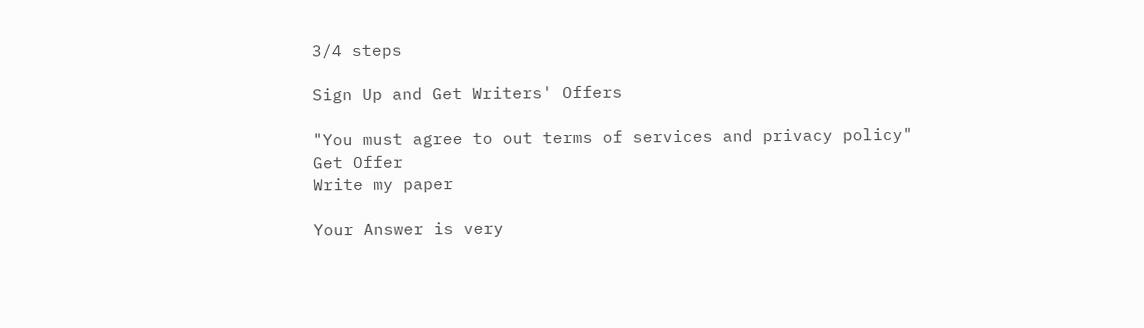3/4 steps

Sign Up and Get Writers' Offers

"You must agree to out terms of services and privacy policy"
Get Offer
Write my paper

Your Answer is very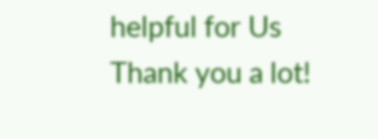helpful for Us
Thank you a lot!